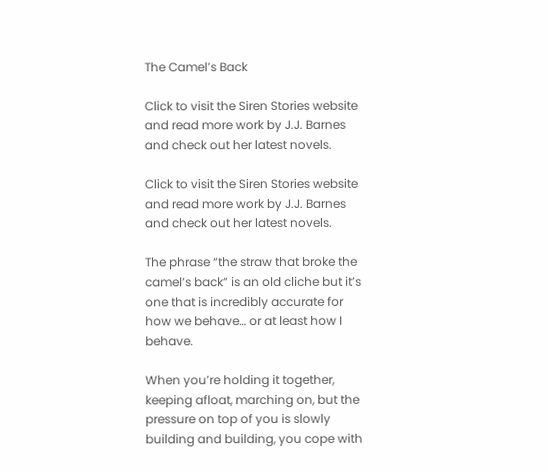The Camel’s Back

Click to visit the Siren Stories website and read more work by J.J. Barnes and check out her latest novels.

Click to visit the Siren Stories website and read more work by J.J. Barnes and check out her latest novels.

The phrase “the straw that broke the camel’s back” is an old cliche but it’s one that is incredibly accurate for how we behave… or at least how I behave.

When you’re holding it together, keeping afloat, marching on, but the pressure on top of you is slowly building and building, you cope with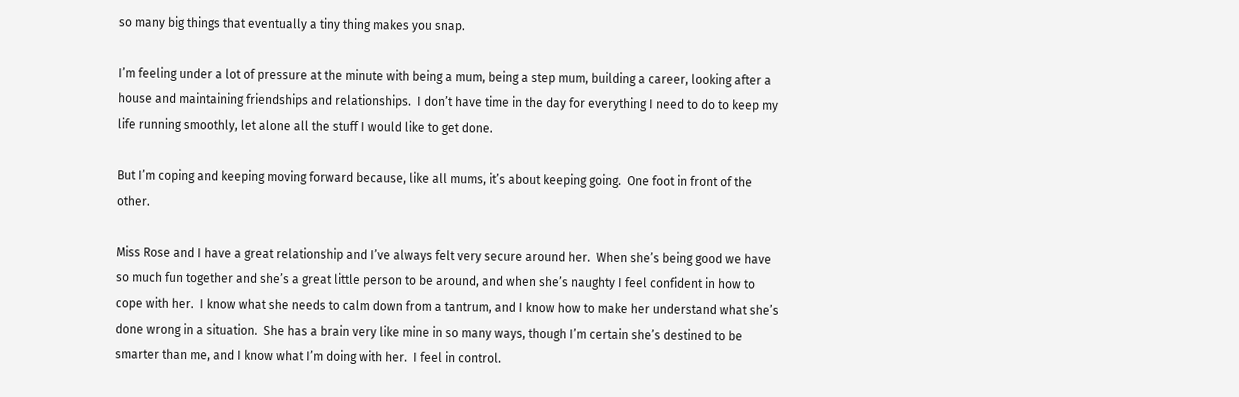so many big things that eventually a tiny thing makes you snap.

I’m feeling under a lot of pressure at the minute with being a mum, being a step mum, building a career, looking after a house and maintaining friendships and relationships.  I don’t have time in the day for everything I need to do to keep my life running smoothly, let alone all the stuff I would like to get done.

But I’m coping and keeping moving forward because, like all mums, it’s about keeping going.  One foot in front of the other.

Miss Rose and I have a great relationship and I’ve always felt very secure around her.  When she’s being good we have so much fun together and she’s a great little person to be around, and when she’s naughty I feel confident in how to cope with her.  I know what she needs to calm down from a tantrum, and I know how to make her understand what she’s done wrong in a situation.  She has a brain very like mine in so many ways, though I’m certain she’s destined to be smarter than me, and I know what I’m doing with her.  I feel in control.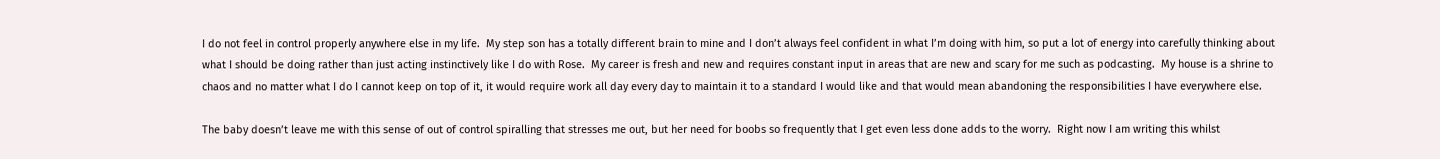I do not feel in control properly anywhere else in my life.  My step son has a totally different brain to mine and I don’t always feel confident in what I’m doing with him, so put a lot of energy into carefully thinking about what I should be doing rather than just acting instinctively like I do with Rose.  My career is fresh and new and requires constant input in areas that are new and scary for me such as podcasting.  My house is a shrine to chaos and no matter what I do I cannot keep on top of it, it would require work all day every day to maintain it to a standard I would like and that would mean abandoning the responsibilities I have everywhere else.

The baby doesn’t leave me with this sense of out of control spiralling that stresses me out, but her need for boobs so frequently that I get even less done adds to the worry.  Right now I am writing this whilst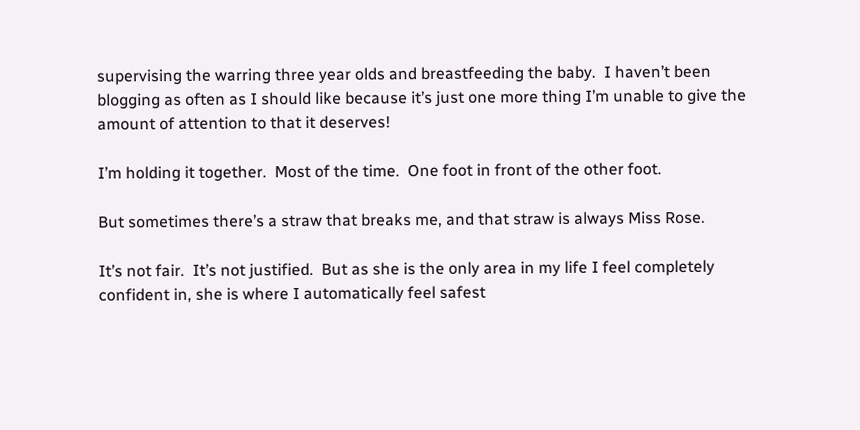supervising the warring three year olds and breastfeeding the baby.  I haven’t been blogging as often as I should like because it’s just one more thing I’m unable to give the amount of attention to that it deserves!

I’m holding it together.  Most of the time.  One foot in front of the other foot.

But sometimes there’s a straw that breaks me, and that straw is always Miss Rose.

It’s not fair.  It’s not justified.  But as she is the only area in my life I feel completely confident in, she is where I automatically feel safest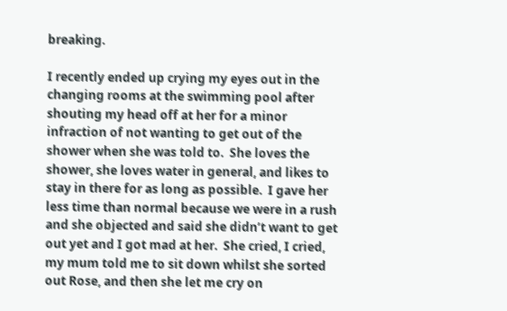breaking.

I recently ended up crying my eyes out in the changing rooms at the swimming pool after shouting my head off at her for a minor infraction of not wanting to get out of the shower when she was told to.  She loves the shower, she loves water in general, and likes to stay in there for as long as possible.  I gave her less time than normal because we were in a rush and she objected and said she didn’t want to get out yet and I got mad at her.  She cried, I cried, my mum told me to sit down whilst she sorted out Rose, and then she let me cry on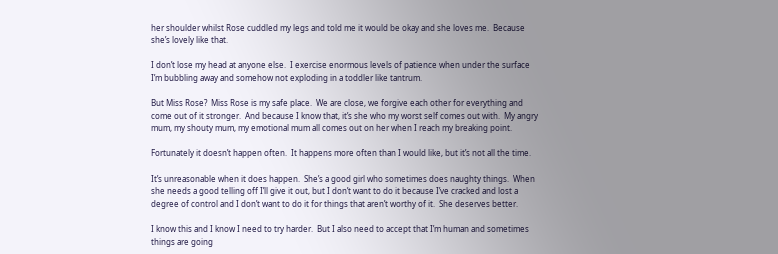her shoulder whilst Rose cuddled my legs and told me it would be okay and she loves me.  Because she’s lovely like that.

I don’t lose my head at anyone else.  I exercise enormous levels of patience when under the surface I’m bubbling away and somehow not exploding in a toddler like tantrum.

But Miss Rose?  Miss Rose is my safe place.  We are close, we forgive each other for everything and come out of it stronger.  And because I know that, it’s she who my worst self comes out with.  My angry mum, my shouty mum, my emotional mum all comes out on her when I reach my breaking point.

Fortunately it doesn’t happen often.  It happens more often than I would like, but it’s not all the time.

It’s unreasonable when it does happen.  She’s a good girl who sometimes does naughty things.  When she needs a good telling off I’ll give it out, but I don’t want to do it because I’ve cracked and lost a degree of control and I don’t want to do it for things that aren’t worthy of it.  She deserves better.

I know this and I know I need to try harder.  But I also need to accept that I’m human and sometimes things are going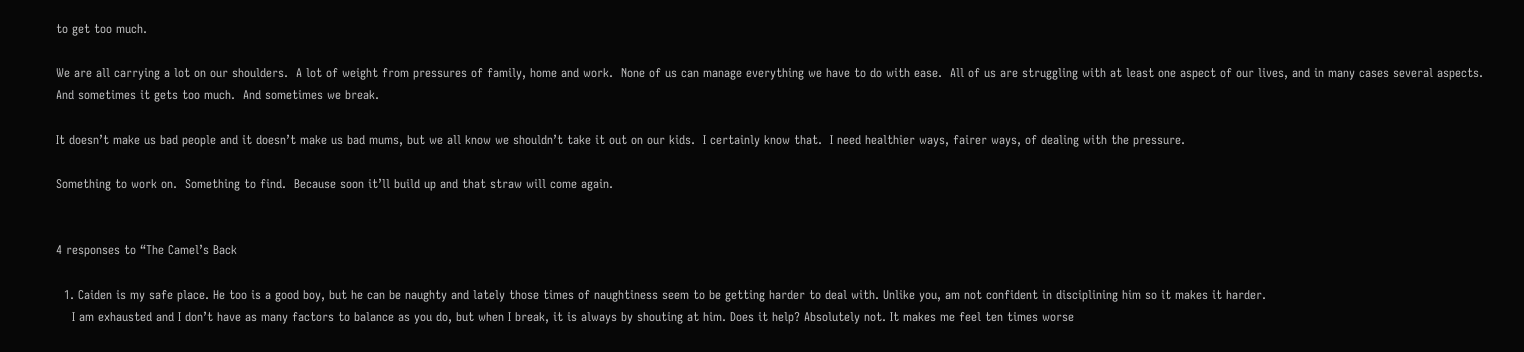to get too much.

We are all carrying a lot on our shoulders.  A lot of weight from pressures of family, home and work.  None of us can manage everything we have to do with ease.  All of us are struggling with at least one aspect of our lives, and in many cases several aspects.  And sometimes it gets too much.  And sometimes we break.

It doesn’t make us bad people and it doesn’t make us bad mums, but we all know we shouldn’t take it out on our kids.  I certainly know that.  I need healthier ways, fairer ways, of dealing with the pressure.

Something to work on.  Something to find.  Because soon it’ll build up and that straw will come again.


4 responses to “The Camel’s Back

  1. Caiden is my safe place. He too is a good boy, but he can be naughty and lately those times of naughtiness seem to be getting harder to deal with. Unlike you, am not confident in disciplining him so it makes it harder.
    I am exhausted and I don’t have as many factors to balance as you do, but when I break, it is always by shouting at him. Does it help? Absolutely not. It makes me feel ten times worse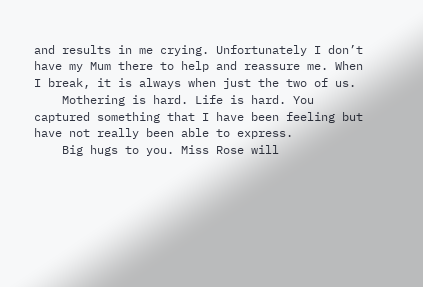and results in me crying. Unfortunately I don’t have my Mum there to help and reassure me. When I break, it is always when just the two of us.
    Mothering is hard. Life is hard. You captured something that I have been feeling but have not really been able to express.
    Big hugs to you. Miss Rose will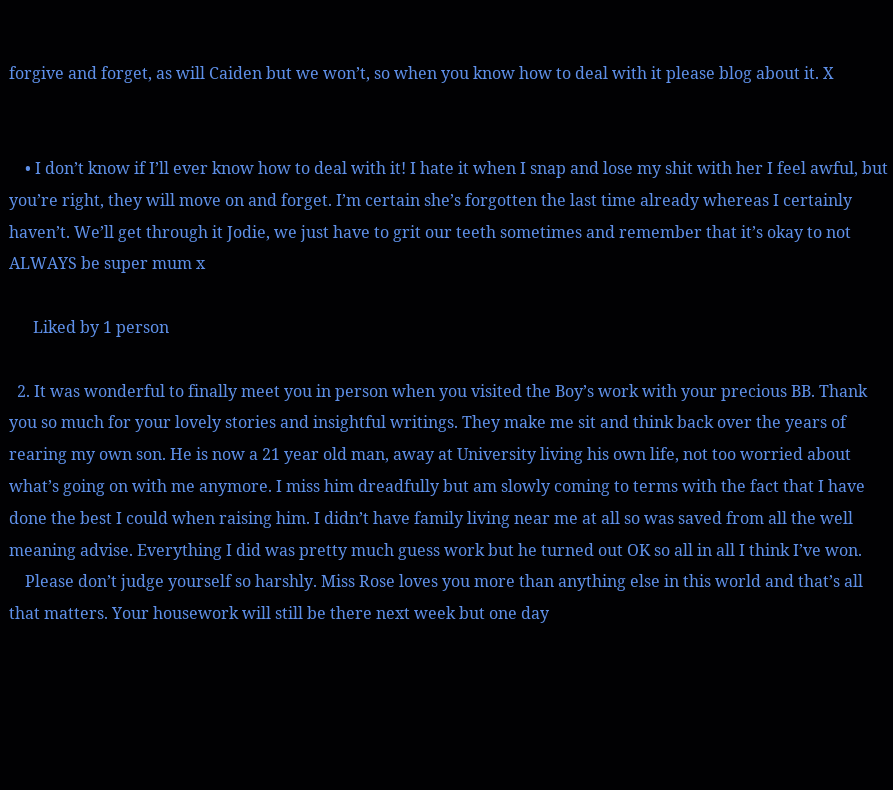forgive and forget, as will Caiden but we won’t, so when you know how to deal with it please blog about it. X


    • I don’t know if I’ll ever know how to deal with it! I hate it when I snap and lose my shit with her I feel awful, but you’re right, they will move on and forget. I’m certain she’s forgotten the last time already whereas I certainly haven’t. We’ll get through it Jodie, we just have to grit our teeth sometimes and remember that it’s okay to not ALWAYS be super mum x

      Liked by 1 person

  2. It was wonderful to finally meet you in person when you visited the Boy’s work with your precious BB. Thank you so much for your lovely stories and insightful writings. They make me sit and think back over the years of rearing my own son. He is now a 21 year old man, away at University living his own life, not too worried about what’s going on with me anymore. I miss him dreadfully but am slowly coming to terms with the fact that I have done the best I could when raising him. I didn’t have family living near me at all so was saved from all the well meaning advise. Everything I did was pretty much guess work but he turned out OK so all in all I think I’ve won.
    Please don’t judge yourself so harshly. Miss Rose loves you more than anything else in this world and that’s all that matters. Your housework will still be there next week but one day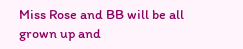Miss Rose and BB will be all grown up and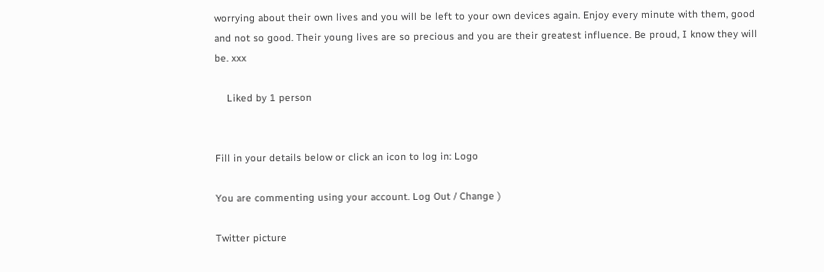worrying about their own lives and you will be left to your own devices again. Enjoy every minute with them, good and not so good. Their young lives are so precious and you are their greatest influence. Be proud, I know they will be. xxx

    Liked by 1 person


Fill in your details below or click an icon to log in: Logo

You are commenting using your account. Log Out / Change )

Twitter picture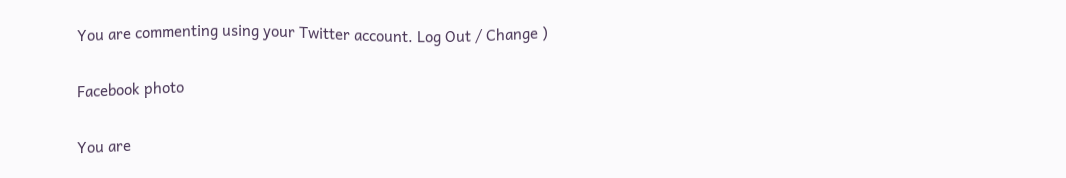You are commenting using your Twitter account. Log Out / Change )

Facebook photo

You are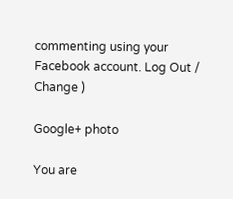commenting using your Facebook account. Log Out / Change )

Google+ photo

You are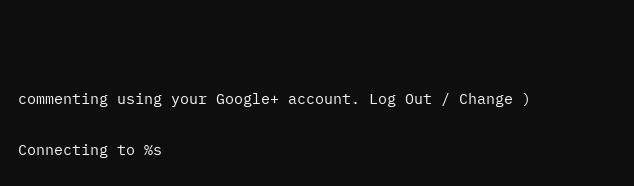commenting using your Google+ account. Log Out / Change )

Connecting to %s